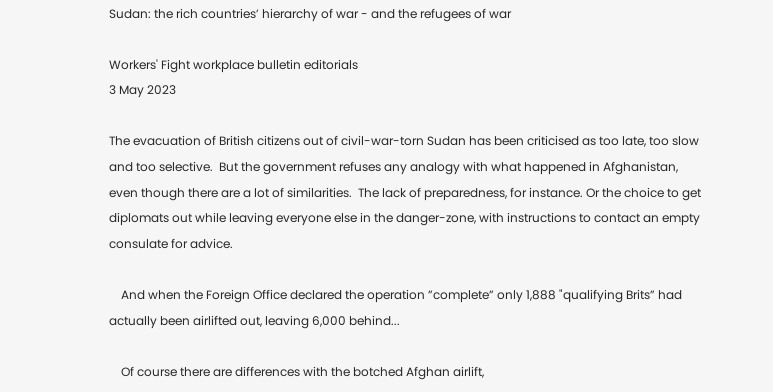Sudan: the rich countries’ hierarchy of war - and the refugees of war

Workers' Fight workplace bulletin editorials
3 May 2023

The evacuation of British citizens out of civil-war-torn Sudan has been criticised as too late, too slow and too selective.  But the government refuses any analogy with what happened in Afghanistan, even though there are a lot of similarities.  The lack of preparedness, for instance. Or the choice to get diplomats out while leaving everyone else in the danger-zone, with instructions to contact an empty consulate for advice.

    And when the Foreign Office declared the operation ”complete” only 1,888 "qualifying Brits” had actually been airlifted out, leaving 6,000 behind...

    Of course there are differences with the botched Afghan airlift,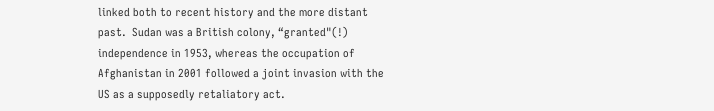linked both to recent history and the more distant past.  Sudan was a British colony, “granted"(!) independence in 1953, whereas the occupation of Afghanistan in 2001 followed a joint invasion with the US as a supposedly retaliatory act.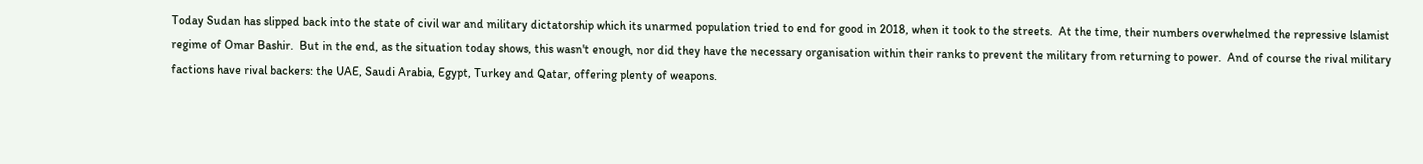Today Sudan has slipped back into the state of civil war and military dictatorship which its unarmed population tried to end for good in 2018, when it took to the streets.  At the time, their numbers overwhelmed the repressive lslamist regime of Omar Bashir.  But in the end, as the situation today shows, this wasn't enough, nor did they have the necessary organisation within their ranks to prevent the military from returning to power.  And of course the rival military factions have rival backers: the UAE, Saudi Arabia, Egypt, Turkey and Qatar, offering plenty of weapons.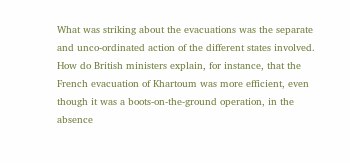What was striking about the evacuations was the separate and unco-ordinated action of the different states involved.  How do British ministers explain, for instance, that the French evacuation of Khartoum was more efficient, even though it was a boots-on-the-ground operation, in the absence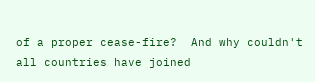of a proper cease-fire?  And why couldn't all countries have joined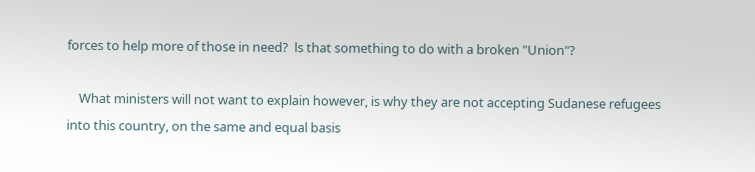forces to help more of those in need?  ls that something to do with a broken "Union"?

    What ministers will not want to explain however, is why they are not accepting Sudanese refugees into this country, on the same and equal basis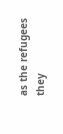as the refugees they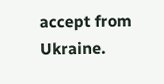accept from Ukraine.